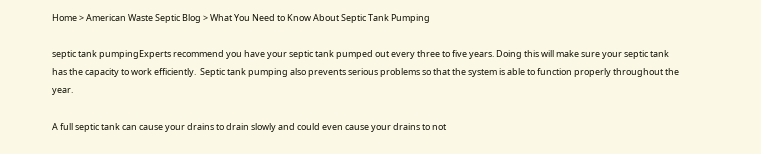Home > American Waste Septic Blog > What You Need to Know About Septic Tank Pumping

septic tank pumpingExperts recommend you have your septic tank pumped out every three to five years. Doing this will make sure your septic tank has the capacity to work efficiently.  Septic tank pumping also prevents serious problems so that the system is able to function properly throughout the year.

A full septic tank can cause your drains to drain slowly and could even cause your drains to not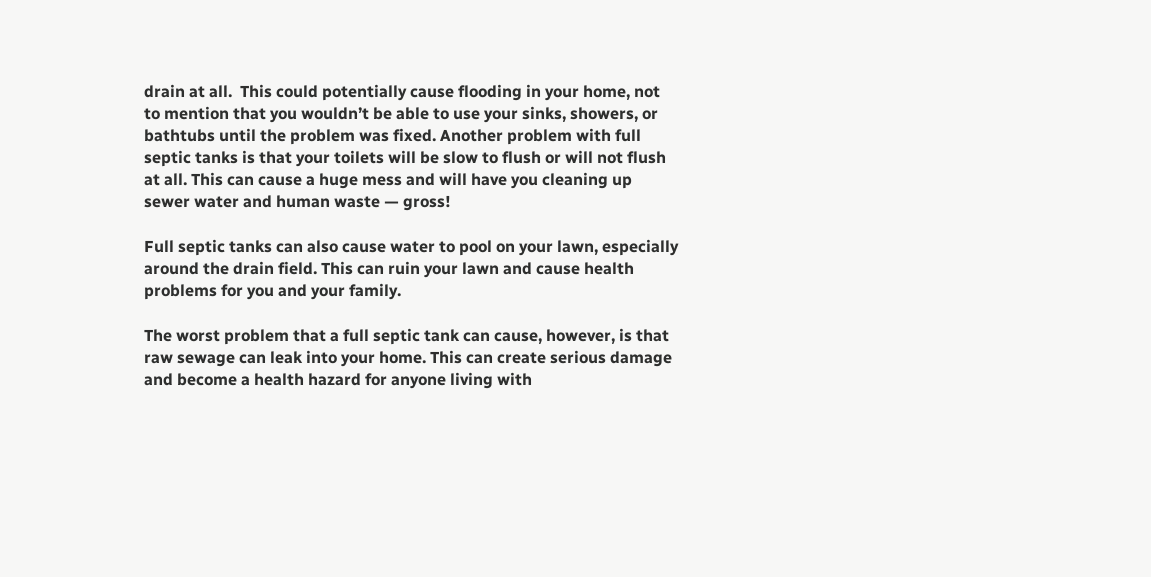drain at all.  This could potentially cause flooding in your home, not to mention that you wouldn’t be able to use your sinks, showers, or bathtubs until the problem was fixed. Another problem with full septic tanks is that your toilets will be slow to flush or will not flush at all. This can cause a huge mess and will have you cleaning up sewer water and human waste — gross!

Full septic tanks can also cause water to pool on your lawn, especially around the drain field. This can ruin your lawn and cause health problems for you and your family.

The worst problem that a full septic tank can cause, however, is that raw sewage can leak into your home. This can create serious damage and become a health hazard for anyone living with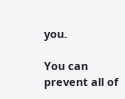you.

You can prevent all of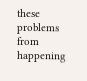these problems from happening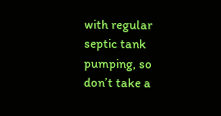with regular septic tank pumping, so don’t take a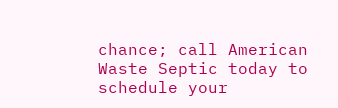chance; call American Waste Septic today to schedule your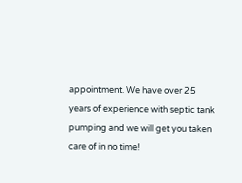appointment. We have over 25 years of experience with septic tank pumping and we will get you taken care of in no time!